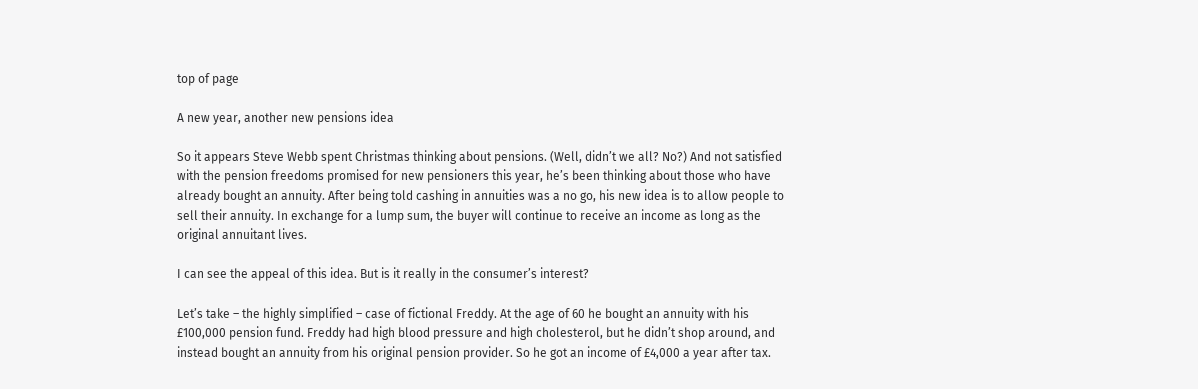top of page

A new year, another new pensions idea

So it appears Steve Webb spent Christmas thinking about pensions. (Well, didn’t we all? No?) And not satisfied with the pension freedoms promised for new pensioners this year, he’s been thinking about those who have already bought an annuity. After being told cashing in annuities was a no go, his new idea is to allow people to sell their annuity. In exchange for a lump sum, the buyer will continue to receive an income as long as the original annuitant lives.

I can see the appeal of this idea. But is it really in the consumer’s interest?

Let’s take – the highly simplified – case of fictional Freddy. At the age of 60 he bought an annuity with his £100,000 pension fund. Freddy had high blood pressure and high cholesterol, but he didn’t shop around, and instead bought an annuity from his original pension provider. So he got an income of £4,000 a year after tax.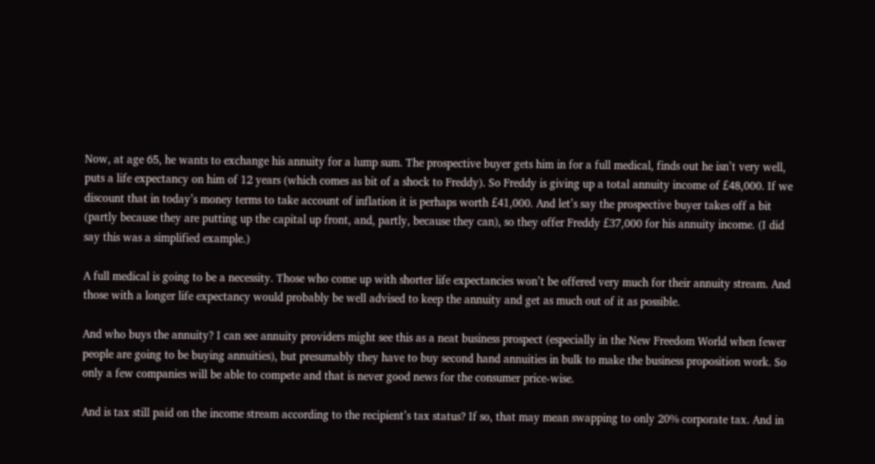Now, at age 65, he wants to exchange his annuity for a lump sum. The prospective buyer gets him in for a full medical, finds out he isn’t very well, puts a life expectancy on him of 12 years (which comes as bit of a shock to Freddy). So Freddy is giving up a total annuity income of £48,000. If we discount that in today’s money terms to take account of inflation it is perhaps worth £41,000. And let’s say the prospective buyer takes off a bit (partly because they are putting up the capital up front, and, partly, because they can), so they offer Freddy £37,000 for his annuity income. (I did say this was a simplified example.)

A full medical is going to be a necessity. Those who come up with shorter life expectancies won’t be offered very much for their annuity stream. And those with a longer life expectancy would probably be well advised to keep the annuity and get as much out of it as possible.

And who buys the annuity? I can see annuity providers might see this as a neat business prospect (especially in the New Freedom World when fewer people are going to be buying annuities), but presumably they have to buy second hand annuities in bulk to make the business proposition work. So only a few companies will be able to compete and that is never good news for the consumer price-wise.

And is tax still paid on the income stream according to the recipient’s tax status? If so, that may mean swapping to only 20% corporate tax. And in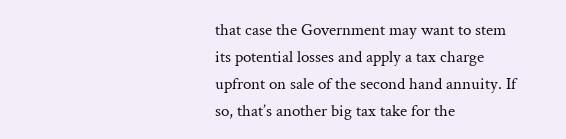that case the Government may want to stem its potential losses and apply a tax charge upfront on sale of the second hand annuity. If so, that’s another big tax take for the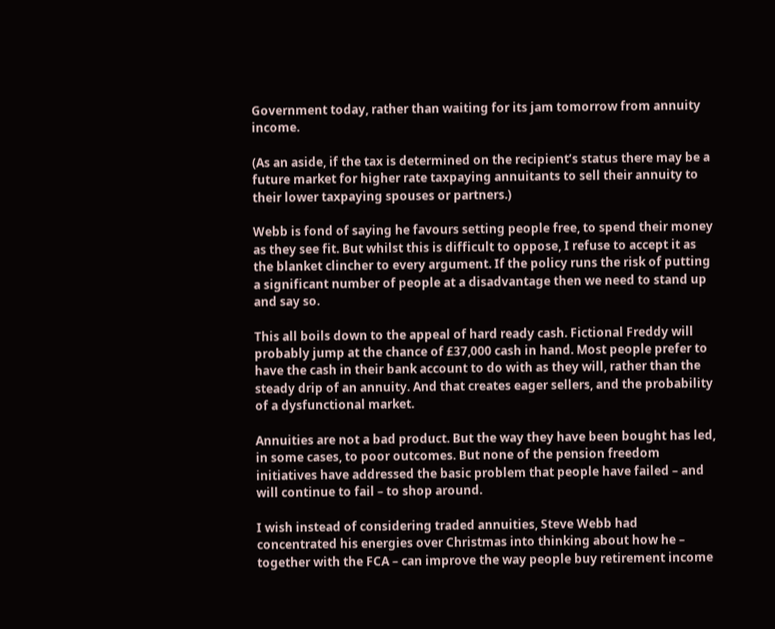Government today, rather than waiting for its jam tomorrow from annuity income.

(As an aside, if the tax is determined on the recipient’s status there may be a future market for higher rate taxpaying annuitants to sell their annuity to their lower taxpaying spouses or partners.)

Webb is fond of saying he favours setting people free, to spend their money as they see fit. But whilst this is difficult to oppose, I refuse to accept it as the blanket clincher to every argument. If the policy runs the risk of putting a significant number of people at a disadvantage then we need to stand up and say so.

This all boils down to the appeal of hard ready cash. Fictional Freddy will probably jump at the chance of £37,000 cash in hand. Most people prefer to have the cash in their bank account to do with as they will, rather than the steady drip of an annuity. And that creates eager sellers, and the probability of a dysfunctional market.

Annuities are not a bad product. But the way they have been bought has led, in some cases, to poor outcomes. But none of the pension freedom initiatives have addressed the basic problem that people have failed – and will continue to fail – to shop around.

I wish instead of considering traded annuities, Steve Webb had concentrated his energies over Christmas into thinking about how he – together with the FCA – can improve the way people buy retirement income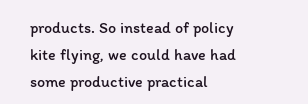products. So instead of policy kite flying, we could have had some productive practical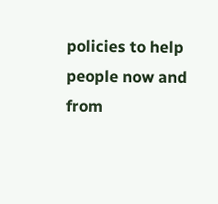policies to help people now and from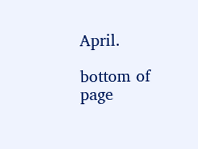April.

bottom of page